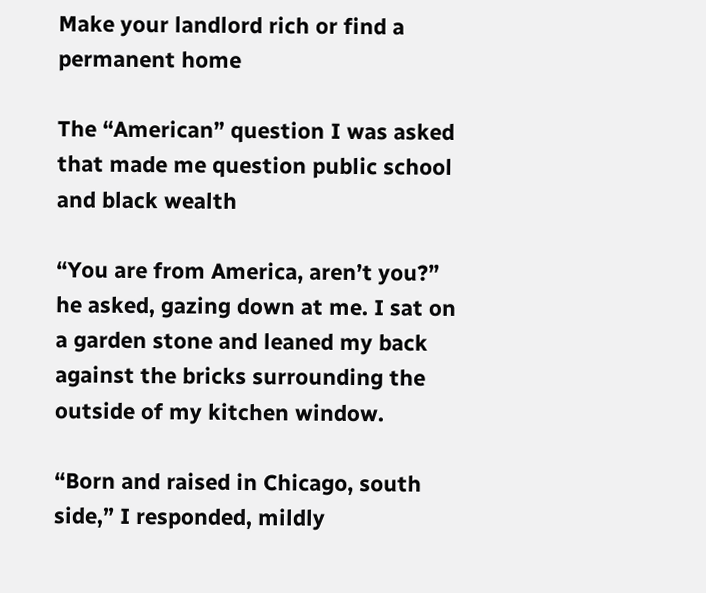Make your landlord rich or find a permanent home

The “American” question I was asked that made me question public school and black wealth

“You are from America, aren’t you?” he asked, gazing down at me. I sat on a garden stone and leaned my back against the bricks surrounding the outside of my kitchen window.

“Born and raised in Chicago, south side,” I responded, mildly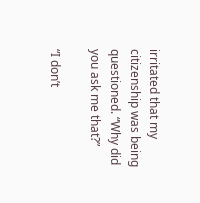irritated that my citizenship was being questioned. “Why did you ask me that?”

“I don’t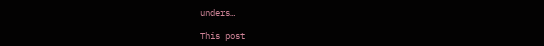unders…

This post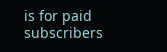is for paid subscribers